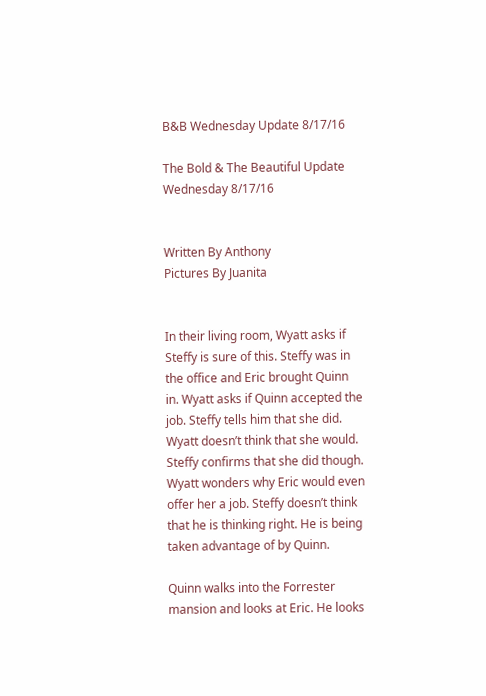B&B Wednesday Update 8/17/16

The Bold & The Beautiful Update Wednesday 8/17/16


Written By Anthony
Pictures By Juanita


In their living room, Wyatt asks if Steffy is sure of this. Steffy was in the office and Eric brought Quinn in. Wyatt asks if Quinn accepted the job. Steffy tells him that she did. Wyatt doesn’t think that she would. Steffy confirms that she did though. Wyatt wonders why Eric would even offer her a job. Steffy doesn’t think that he is thinking right. He is being taken advantage of by Quinn.

Quinn walks into the Forrester mansion and looks at Eric. He looks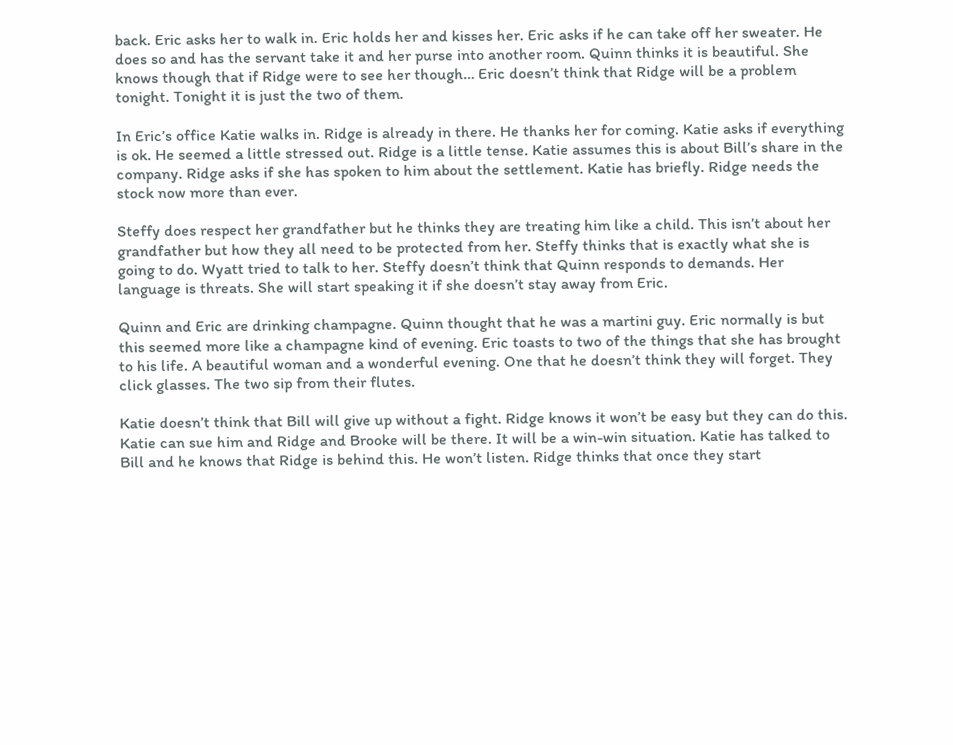back. Eric asks her to walk in. Eric holds her and kisses her. Eric asks if he can take off her sweater. He does so and has the servant take it and her purse into another room. Quinn thinks it is beautiful. She knows though that if Ridge were to see her though… Eric doesn’t think that Ridge will be a problem tonight. Tonight it is just the two of them.

In Eric’s office Katie walks in. Ridge is already in there. He thanks her for coming. Katie asks if everything is ok. He seemed a little stressed out. Ridge is a little tense. Katie assumes this is about Bill’s share in the company. Ridge asks if she has spoken to him about the settlement. Katie has briefly. Ridge needs the stock now more than ever.

Steffy does respect her grandfather but he thinks they are treating him like a child. This isn’t about her grandfather but how they all need to be protected from her. Steffy thinks that is exactly what she is going to do. Wyatt tried to talk to her. Steffy doesn’t think that Quinn responds to demands. Her language is threats. She will start speaking it if she doesn’t stay away from Eric.

Quinn and Eric are drinking champagne. Quinn thought that he was a martini guy. Eric normally is but this seemed more like a champagne kind of evening. Eric toasts to two of the things that she has brought to his life. A beautiful woman and a wonderful evening. One that he doesn’t think they will forget. They click glasses. The two sip from their flutes.

Katie doesn’t think that Bill will give up without a fight. Ridge knows it won’t be easy but they can do this. Katie can sue him and Ridge and Brooke will be there. It will be a win-win situation. Katie has talked to Bill and he knows that Ridge is behind this. He won’t listen. Ridge thinks that once they start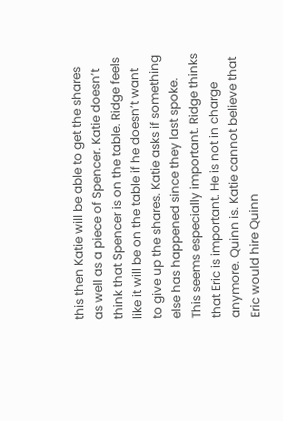this then Katie will be able to get the shares as well as a piece of Spencer. Katie doesn’t think that Spencer is on the table. Ridge feels like it will be on the table if he doesn’t want to give up the shares. Katie asks if something else has happened since they last spoke. This seems especially important. Ridge thinks that Eric is important. He is not in charge anymore. Quinn is. Katie cannot believe that Eric would hire Quinn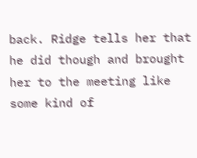back. Ridge tells her that he did though and brought her to the meeting like some kind of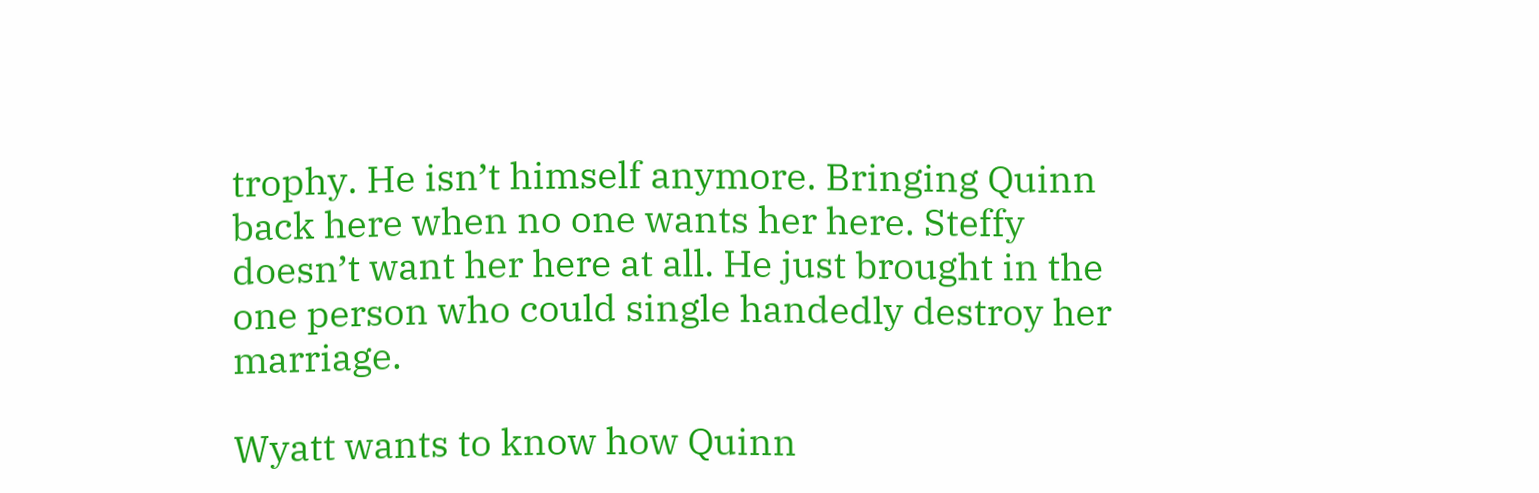trophy. He isn’t himself anymore. Bringing Quinn back here when no one wants her here. Steffy doesn’t want her here at all. He just brought in the one person who could single handedly destroy her marriage.

Wyatt wants to know how Quinn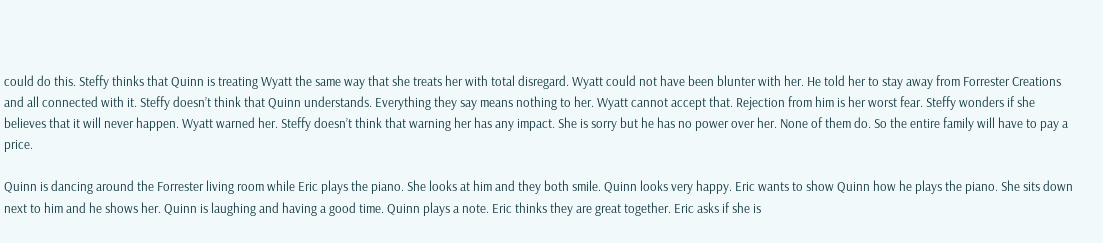could do this. Steffy thinks that Quinn is treating Wyatt the same way that she treats her with total disregard. Wyatt could not have been blunter with her. He told her to stay away from Forrester Creations and all connected with it. Steffy doesn’t think that Quinn understands. Everything they say means nothing to her. Wyatt cannot accept that. Rejection from him is her worst fear. Steffy wonders if she believes that it will never happen. Wyatt warned her. Steffy doesn’t think that warning her has any impact. She is sorry but he has no power over her. None of them do. So the entire family will have to pay a price.

Quinn is dancing around the Forrester living room while Eric plays the piano. She looks at him and they both smile. Quinn looks very happy. Eric wants to show Quinn how he plays the piano. She sits down next to him and he shows her. Quinn is laughing and having a good time. Quinn plays a note. Eric thinks they are great together. Eric asks if she is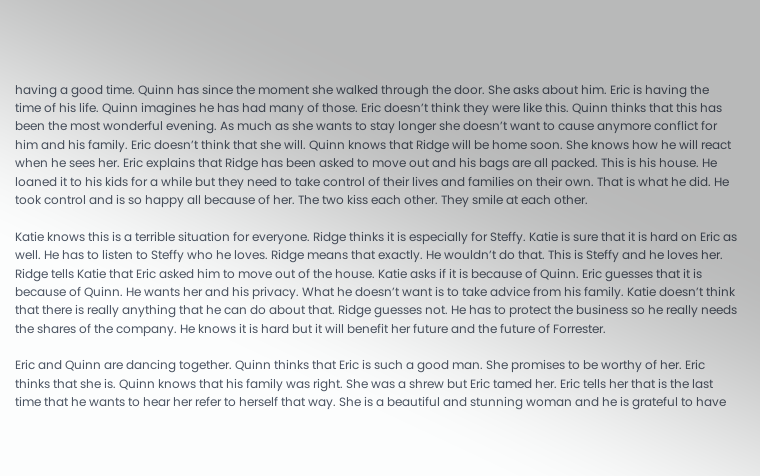having a good time. Quinn has since the moment she walked through the door. She asks about him. Eric is having the time of his life. Quinn imagines he has had many of those. Eric doesn’t think they were like this. Quinn thinks that this has been the most wonderful evening. As much as she wants to stay longer she doesn’t want to cause anymore conflict for him and his family. Eric doesn’t think that she will. Quinn knows that Ridge will be home soon. She knows how he will react when he sees her. Eric explains that Ridge has been asked to move out and his bags are all packed. This is his house. He loaned it to his kids for a while but they need to take control of their lives and families on their own. That is what he did. He took control and is so happy all because of her. The two kiss each other. They smile at each other.

Katie knows this is a terrible situation for everyone. Ridge thinks it is especially for Steffy. Katie is sure that it is hard on Eric as well. He has to listen to Steffy who he loves. Ridge means that exactly. He wouldn’t do that. This is Steffy and he loves her. Ridge tells Katie that Eric asked him to move out of the house. Katie asks if it is because of Quinn. Eric guesses that it is because of Quinn. He wants her and his privacy. What he doesn’t want is to take advice from his family. Katie doesn’t think that there is really anything that he can do about that. Ridge guesses not. He has to protect the business so he really needs the shares of the company. He knows it is hard but it will benefit her future and the future of Forrester.

Eric and Quinn are dancing together. Quinn thinks that Eric is such a good man. She promises to be worthy of her. Eric thinks that she is. Quinn knows that his family was right. She was a shrew but Eric tamed her. Eric tells her that is the last time that he wants to hear her refer to herself that way. She is a beautiful and stunning woman and he is grateful to have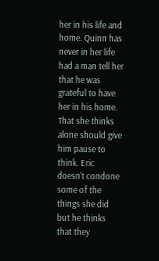her in his life and home. Quinn has never in her life had a man tell her that he was grateful to have her in his home. That she thinks alone should give him pause to think. Eric doesn’t condone some of the things she did but he thinks that they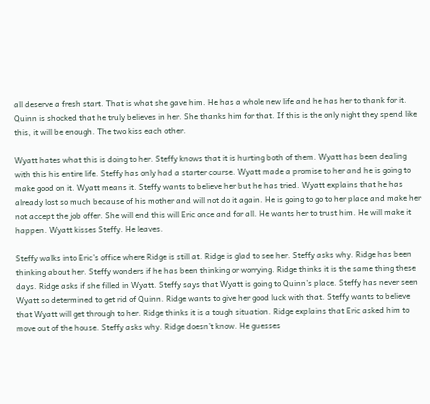all deserve a fresh start. That is what she gave him. He has a whole new life and he has her to thank for it. Quinn is shocked that he truly believes in her. She thanks him for that. If this is the only night they spend like this, it will be enough. The two kiss each other.

Wyatt hates what this is doing to her. Steffy knows that it is hurting both of them. Wyatt has been dealing with this his entire life. Steffy has only had a starter course. Wyatt made a promise to her and he is going to make good on it. Wyatt means it. Steffy wants to believe her but he has tried. Wyatt explains that he has already lost so much because of his mother and will not do it again. He is going to go to her place and make her not accept the job offer. She will end this will Eric once and for all. He wants her to trust him. He will make it happen. Wyatt kisses Steffy. He leaves.

Steffy walks into Eric’s office where Ridge is still at. Ridge is glad to see her. Steffy asks why. Ridge has been thinking about her. Steffy wonders if he has been thinking or worrying. Ridge thinks it is the same thing these days. Ridge asks if she filled in Wyatt. Steffy says that Wyatt is going to Quinn’s place. Steffy has never seen Wyatt so determined to get rid of Quinn. Ridge wants to give her good luck with that. Steffy wants to believe that Wyatt will get through to her. Ridge thinks it is a tough situation. Ridge explains that Eric asked him to move out of the house. Steffy asks why. Ridge doesn’t know. He guesses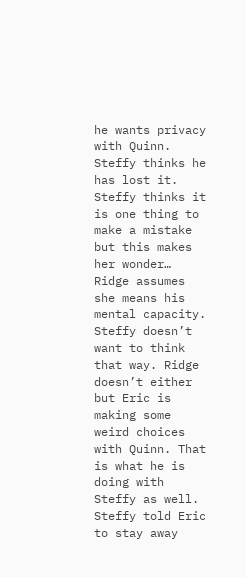he wants privacy with Quinn. Steffy thinks he has lost it. Steffy thinks it is one thing to make a mistake but this makes her wonder… Ridge assumes she means his mental capacity. Steffy doesn’t want to think that way. Ridge doesn’t either but Eric is making some weird choices with Quinn. That is what he is doing with Steffy as well. Steffy told Eric to stay away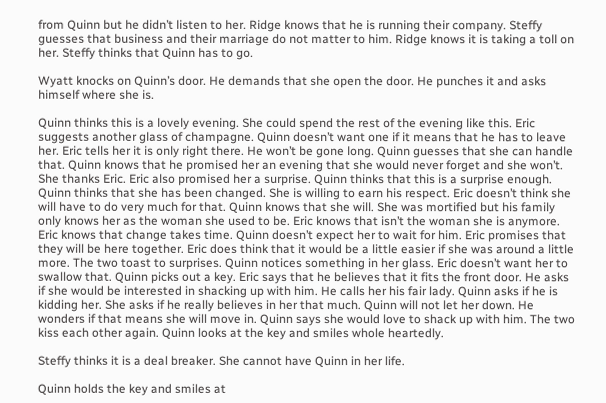from Quinn but he didn’t listen to her. Ridge knows that he is running their company. Steffy guesses that business and their marriage do not matter to him. Ridge knows it is taking a toll on her. Steffy thinks that Quinn has to go.

Wyatt knocks on Quinn’s door. He demands that she open the door. He punches it and asks himself where she is.

Quinn thinks this is a lovely evening. She could spend the rest of the evening like this. Eric suggests another glass of champagne. Quinn doesn’t want one if it means that he has to leave her. Eric tells her it is only right there. He won’t be gone long. Quinn guesses that she can handle that. Quinn knows that he promised her an evening that she would never forget and she won’t. She thanks Eric. Eric also promised her a surprise. Quinn thinks that this is a surprise enough. Quinn thinks that she has been changed. She is willing to earn his respect. Eric doesn’t think she will have to do very much for that. Quinn knows that she will. She was mortified but his family only knows her as the woman she used to be. Eric knows that isn’t the woman she is anymore. Eric knows that change takes time. Quinn doesn’t expect her to wait for him. Eric promises that they will be here together. Eric does think that it would be a little easier if she was around a little more. The two toast to surprises. Quinn notices something in her glass. Eric doesn’t want her to swallow that. Quinn picks out a key. Eric says that he believes that it fits the front door. He asks if she would be interested in shacking up with him. He calls her his fair lady. Quinn asks if he is kidding her. She asks if he really believes in her that much. Quinn will not let her down. He wonders if that means she will move in. Quinn says she would love to shack up with him. The two kiss each other again. Quinn looks at the key and smiles whole heartedly.

Steffy thinks it is a deal breaker. She cannot have Quinn in her life.

Quinn holds the key and smiles at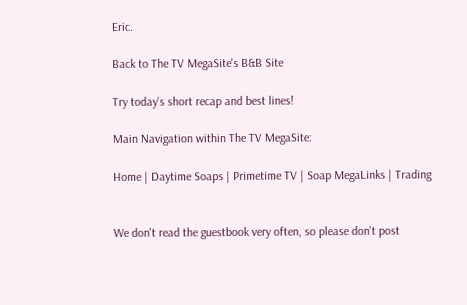Eric.

Back to The TV MegaSite's B&B Site

Try today's short recap and best lines!

Main Navigation within The TV MegaSite:

Home | Daytime Soaps | Primetime TV | Soap MegaLinks | Trading


We don't read the guestbook very often, so please don't post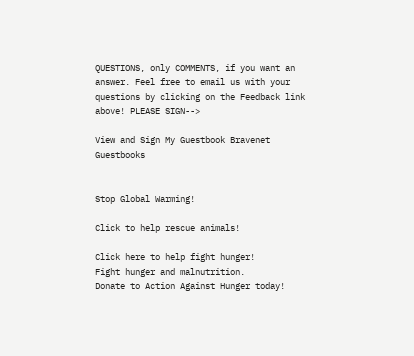QUESTIONS, only COMMENTS, if you want an answer. Feel free to email us with your questions by clicking on the Feedback link above! PLEASE SIGN-->

View and Sign My Guestbook Bravenet Guestbooks


Stop Global Warming!

Click to help rescue animals!

Click here to help fight hunger!
Fight hunger and malnutrition.
Donate to Action Against Hunger today!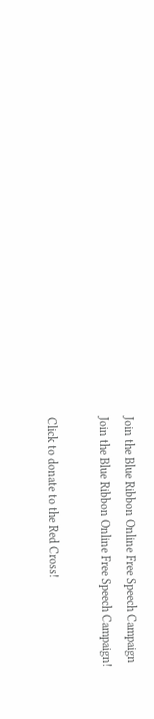Join the Blue Ribbon Online Free Speech Campaign
Join the Blue Ribbon Online Free Speech Campaign!

Click to donate to the Red Cross!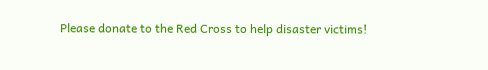Please donate to the Red Cross to help disaster victims!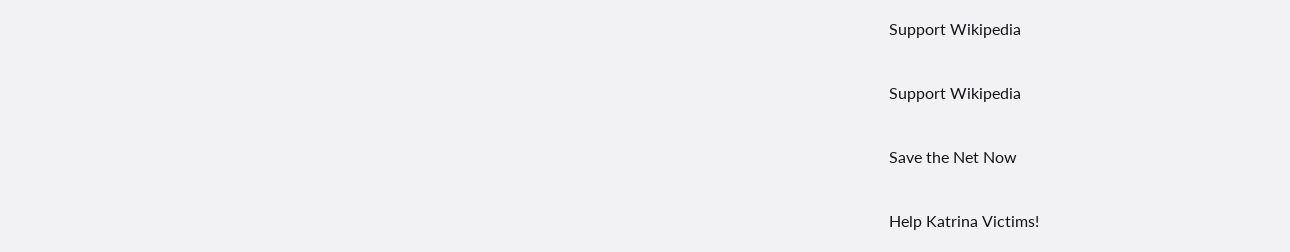Support Wikipedia

Support Wikipedia

Save the Net Now

Help Katrina Victims!